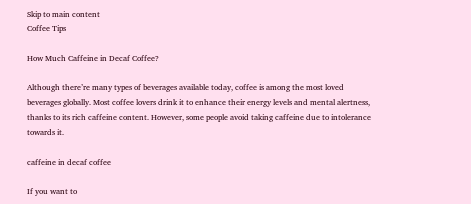Skip to main content
Coffee Tips

How Much Caffeine in Decaf Coffee?

Although there’re many types of beverages available today, coffee is among the most loved beverages globally. Most coffee lovers drink it to enhance their energy levels and mental alertness, thanks to its rich caffeine content. However, some people avoid taking caffeine due to intolerance towards it.

caffeine in decaf coffee

If you want to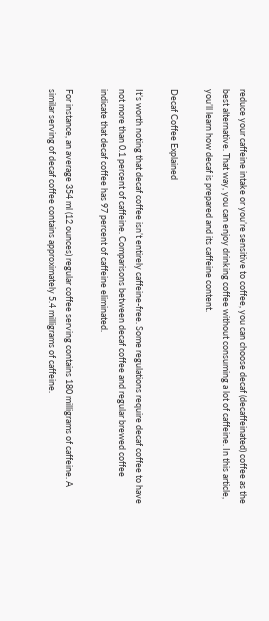reduce your caffeine intake or you’re sensitive to coffee, you can choose decaf (decaffeinated) coffee as the best alternative. That way, you can enjoy drinking coffee without consuming a lot of caffeine. In this article, you’ll learn how decaf is prepared and its caffeine content.

Decaf Coffee Explained

It’s worth noting that decaf coffee isn’t entirely caffeine-free. Some regulations require decaf coffee to have not more than 0.1 percent of caffeine. Comparisons between decaf coffee and regular brewed coffee indicate that decaf coffee has 97 percent of caffeine eliminated.

For instance, an average 354 ml (12 ounces) regular coffee serving contains 180 milligrams of caffeine. A similar serving of decaf coffee contains approximately 5.4 milligrams of caffeine.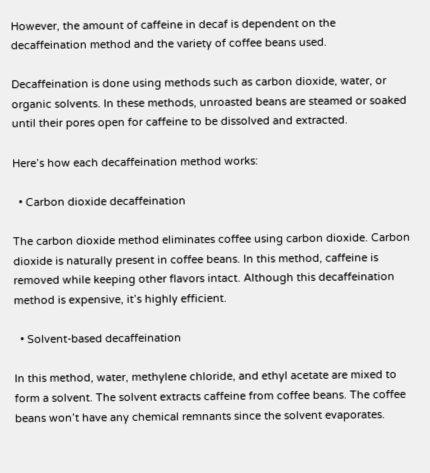However, the amount of caffeine in decaf is dependent on the decaffeination method and the variety of coffee beans used.

Decaffeination is done using methods such as carbon dioxide, water, or organic solvents. In these methods, unroasted beans are steamed or soaked until their pores open for caffeine to be dissolved and extracted.

Here’s how each decaffeination method works:

  • Carbon dioxide decaffeination

The carbon dioxide method eliminates coffee using carbon dioxide. Carbon dioxide is naturally present in coffee beans. In this method, caffeine is removed while keeping other flavors intact. Although this decaffeination method is expensive, it’s highly efficient.

  • Solvent-based decaffeination

In this method, water, methylene chloride, and ethyl acetate are mixed to form a solvent. The solvent extracts caffeine from coffee beans. The coffee beans won’t have any chemical remnants since the solvent evaporates.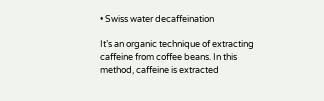• Swiss water decaffeination

It’s an organic technique of extracting caffeine from coffee beans. In this method, caffeine is extracted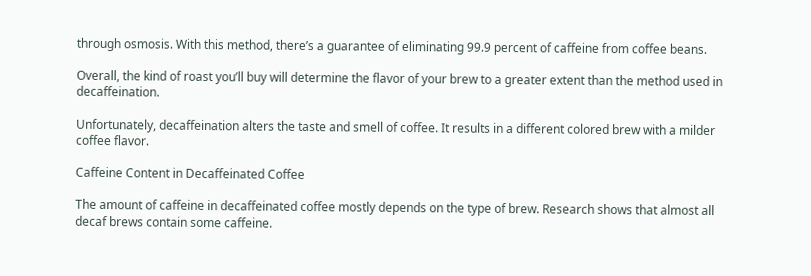through osmosis. With this method, there’s a guarantee of eliminating 99.9 percent of caffeine from coffee beans.

Overall, the kind of roast you’ll buy will determine the flavor of your brew to a greater extent than the method used in decaffeination.

Unfortunately, decaffeination alters the taste and smell of coffee. It results in a different colored brew with a milder coffee flavor.

Caffeine Content in Decaffeinated Coffee

The amount of caffeine in decaffeinated coffee mostly depends on the type of brew. Research shows that almost all decaf brews contain some caffeine.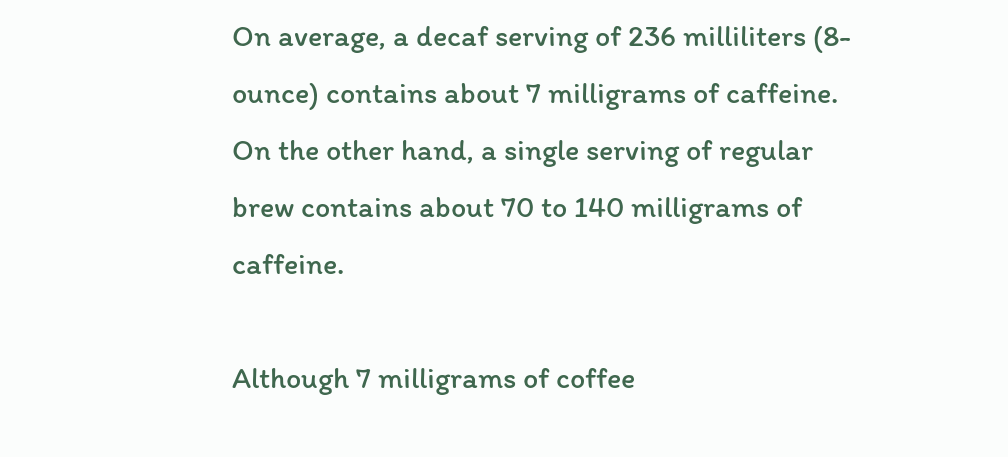On average, a decaf serving of 236 milliliters (8-ounce) contains about 7 milligrams of caffeine. On the other hand, a single serving of regular brew contains about 70 to 140 milligrams of caffeine.

Although 7 milligrams of coffee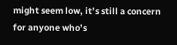might seem low, it’s still a concern for anyone who’s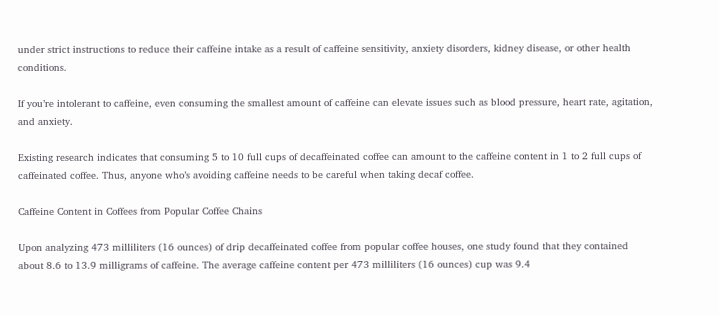under strict instructions to reduce their caffeine intake as a result of caffeine sensitivity, anxiety disorders, kidney disease, or other health conditions.

If you’re intolerant to caffeine, even consuming the smallest amount of caffeine can elevate issues such as blood pressure, heart rate, agitation, and anxiety.

Existing research indicates that consuming 5 to 10 full cups of decaffeinated coffee can amount to the caffeine content in 1 to 2 full cups of caffeinated coffee. Thus, anyone who’s avoiding caffeine needs to be careful when taking decaf coffee.

Caffeine Content in Coffees from Popular Coffee Chains

Upon analyzing 473 milliliters (16 ounces) of drip decaffeinated coffee from popular coffee houses, one study found that they contained about 8.6 to 13.9 milligrams of caffeine. The average caffeine content per 473 milliliters (16 ounces) cup was 9.4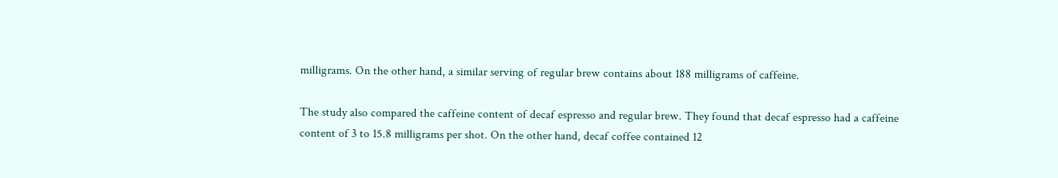milligrams. On the other hand, a similar serving of regular brew contains about 188 milligrams of caffeine.

The study also compared the caffeine content of decaf espresso and regular brew. They found that decaf espresso had a caffeine content of 3 to 15.8 milligrams per shot. On the other hand, decaf coffee contained 12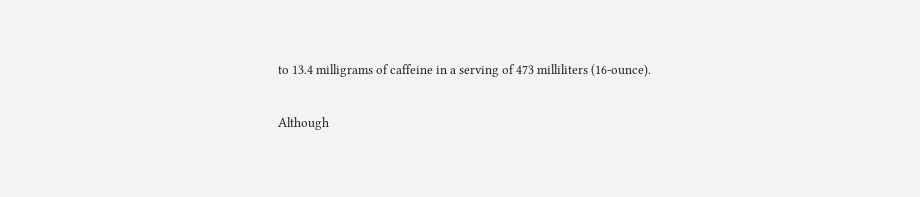to 13.4 milligrams of caffeine in a serving of 473 milliliters (16-ounce).

Although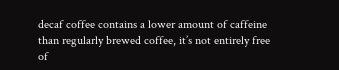decaf coffee contains a lower amount of caffeine than regularly brewed coffee, it’s not entirely free of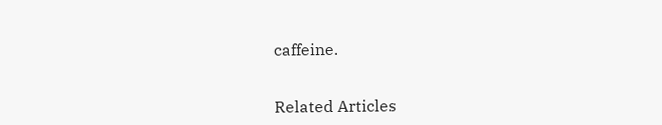caffeine.


Related Articles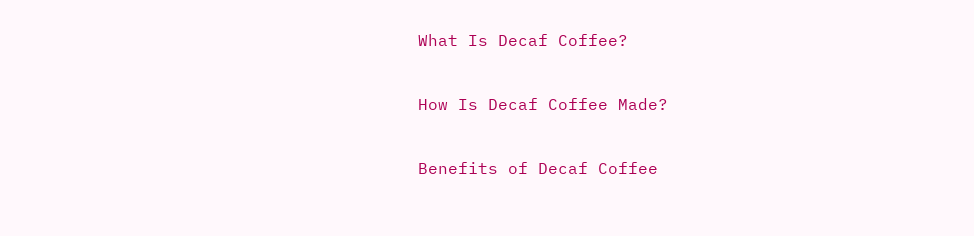What Is Decaf Coffee?

How Is Decaf Coffee Made?

Benefits of Decaf Coffee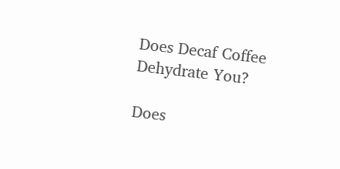Does Decaf Coffee Dehydrate You?

Does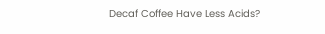Decaf Coffee Have Less Acids?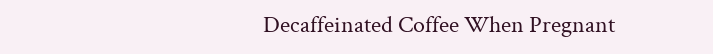Decaffeinated Coffee When Pregnant